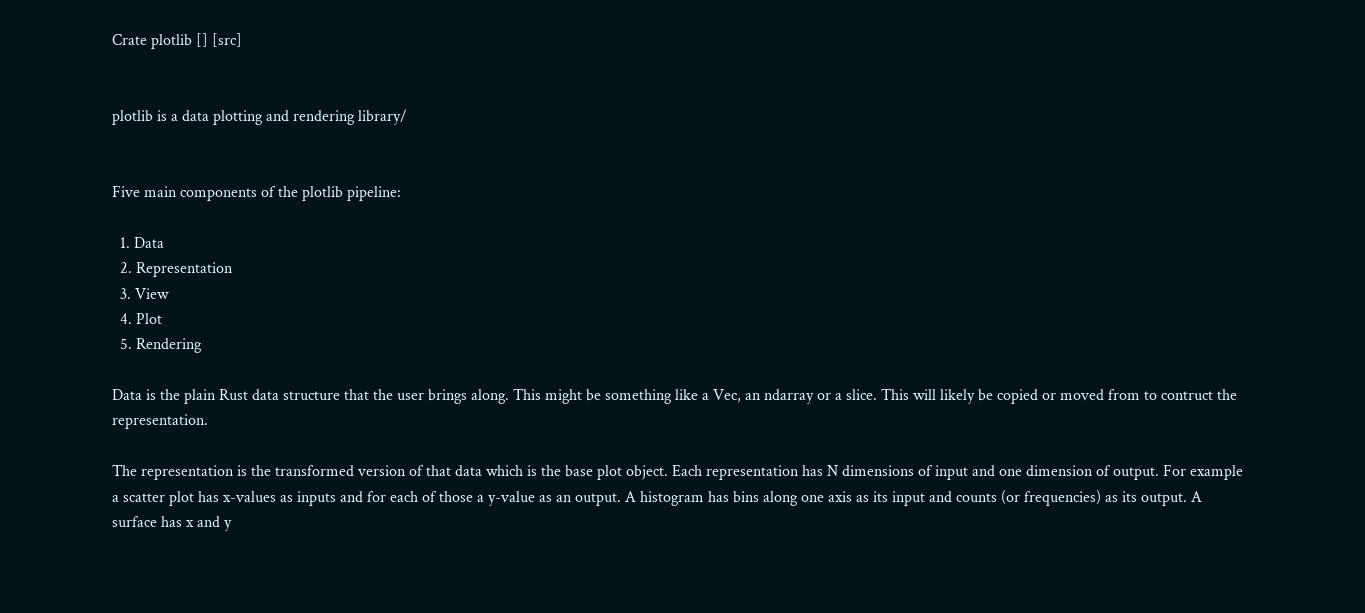Crate plotlib [] [src]


plotlib is a data plotting and rendering library/


Five main components of the plotlib pipeline:

  1. Data
  2. Representation
  3. View
  4. Plot
  5. Rendering

Data is the plain Rust data structure that the user brings along. This might be something like a Vec, an ndarray or a slice. This will likely be copied or moved from to contruct the representation.

The representation is the transformed version of that data which is the base plot object. Each representation has N dimensions of input and one dimension of output. For example a scatter plot has x-values as inputs and for each of those a y-value as an output. A histogram has bins along one axis as its input and counts (or frequencies) as its output. A surface has x and y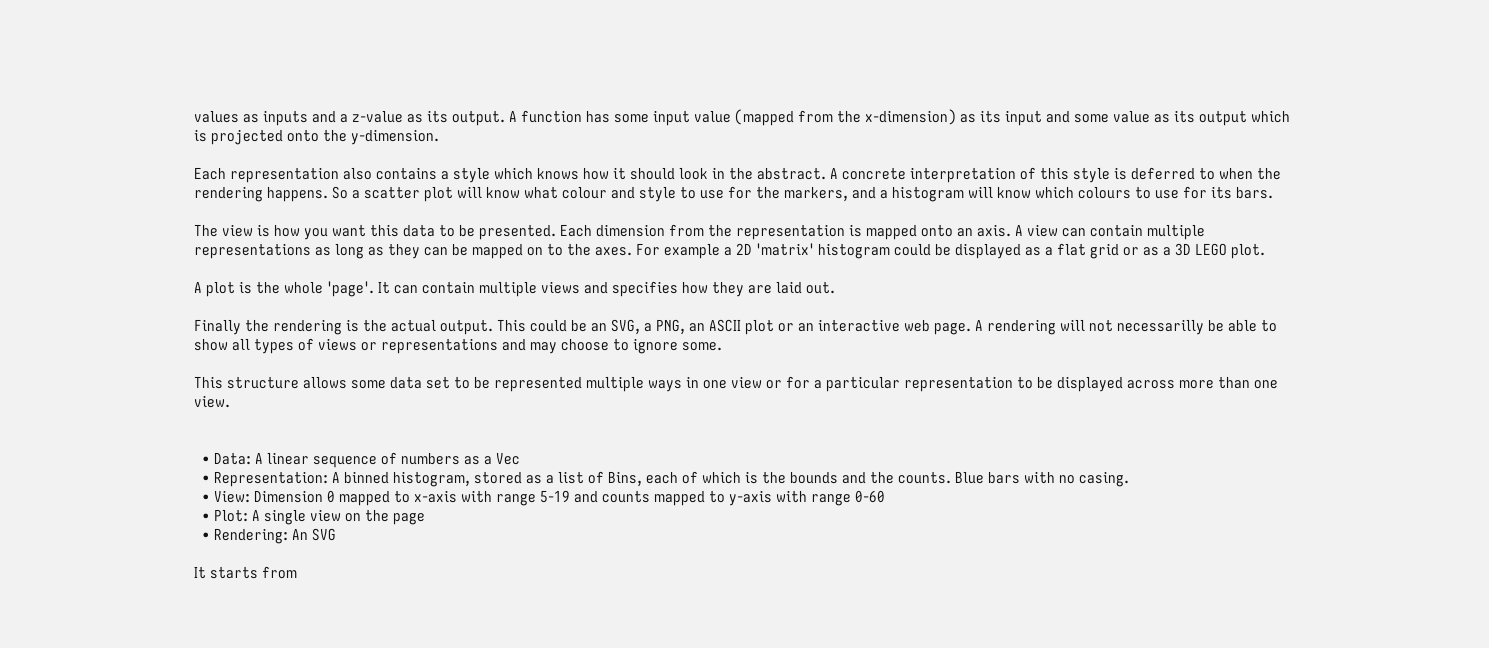values as inputs and a z-value as its output. A function has some input value (mapped from the x-dimension) as its input and some value as its output which is projected onto the y-dimension.

Each representation also contains a style which knows how it should look in the abstract. A concrete interpretation of this style is deferred to when the rendering happens. So a scatter plot will know what colour and style to use for the markers, and a histogram will know which colours to use for its bars.

The view is how you want this data to be presented. Each dimension from the representation is mapped onto an axis. A view can contain multiple representations as long as they can be mapped on to the axes. For example a 2D 'matrix' histogram could be displayed as a flat grid or as a 3D LEGO plot.

A plot is the whole 'page'. It can contain multiple views and specifies how they are laid out.

Finally the rendering is the actual output. This could be an SVG, a PNG, an ASCII plot or an interactive web page. A rendering will not necessarilly be able to show all types of views or representations and may choose to ignore some.

This structure allows some data set to be represented multiple ways in one view or for a particular representation to be displayed across more than one view.


  • Data: A linear sequence of numbers as a Vec
  • Representation: A binned histogram, stored as a list of Bins, each of which is the bounds and the counts. Blue bars with no casing.
  • View: Dimension 0 mapped to x-axis with range 5-19 and counts mapped to y-axis with range 0-60
  • Plot: A single view on the page
  • Rendering: An SVG

It starts from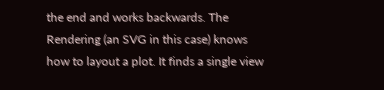the end and works backwards. The Rendering (an SVG in this case) knows how to layout a plot. It finds a single view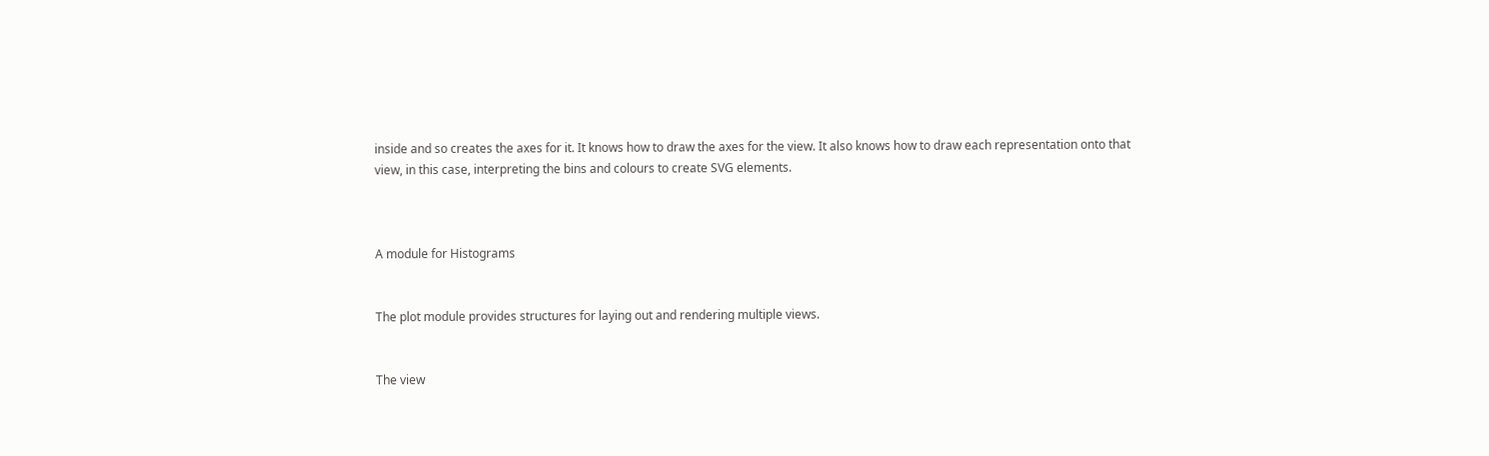inside and so creates the axes for it. It knows how to draw the axes for the view. It also knows how to draw each representation onto that view, in this case, interpreting the bins and colours to create SVG elements.



A module for Histograms


The plot module provides structures for laying out and rendering multiple views.


The view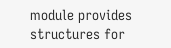module provides structures for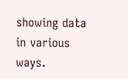showing data in various ways.